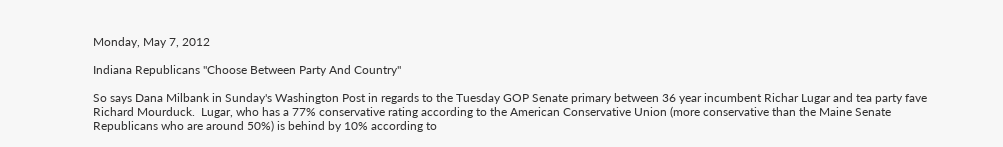Monday, May 7, 2012

Indiana Republicans "Choose Between Party And Country"

So says Dana Milbank in Sunday's Washington Post in regards to the Tuesday GOP Senate primary between 36 year incumbent Richar Lugar and tea party fave Richard Mourduck.  Lugar, who has a 77% conservative rating according to the American Conservative Union (more conservative than the Maine Senate Republicans who are around 50%) is behind by 10% according to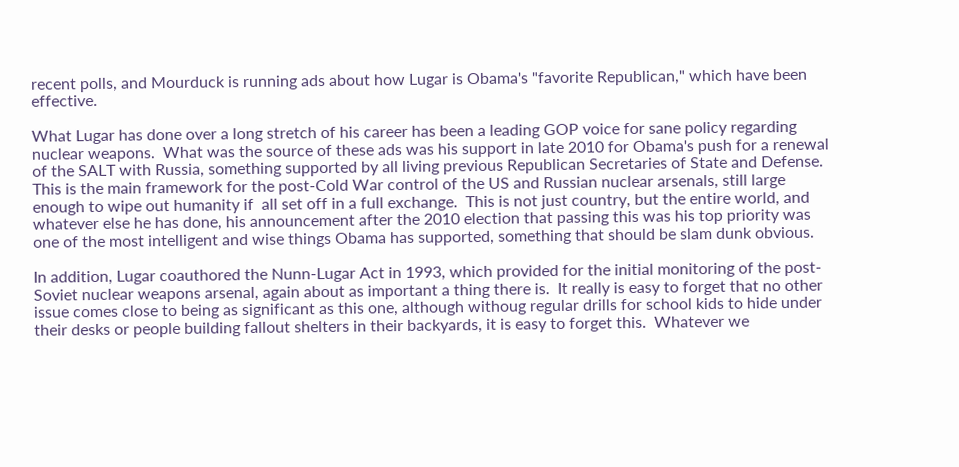recent polls, and Mourduck is running ads about how Lugar is Obama's "favorite Republican," which have been effective.

What Lugar has done over a long stretch of his career has been a leading GOP voice for sane policy regarding nuclear weapons.  What was the source of these ads was his support in late 2010 for Obama's push for a renewal of the SALT with Russia, something supported by all living previous Republican Secretaries of State and Defense.  This is the main framework for the post-Cold War control of the US and Russian nuclear arsenals, still large enough to wipe out humanity if  all set off in a full exchange.  This is not just country, but the entire world, and whatever else he has done, his announcement after the 2010 election that passing this was his top priority was one of the most intelligent and wise things Obama has supported, something that should be slam dunk obvious.

In addition, Lugar coauthored the Nunn-Lugar Act in 1993, which provided for the initial monitoring of the post-Soviet nuclear weapons arsenal, again about as important a thing there is.  It really is easy to forget that no other issue comes close to being as significant as this one, although withoug regular drills for school kids to hide under their desks or people building fallout shelters in their backyards, it is easy to forget this.  Whatever we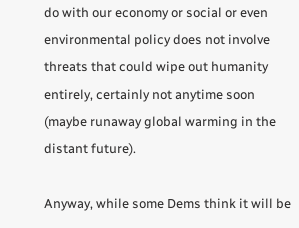do with our economy or social or even environmental policy does not involve threats that could wipe out humanity entirely, certainly not anytime soon (maybe runaway global warming in the distant future).

Anyway, while some Dems think it will be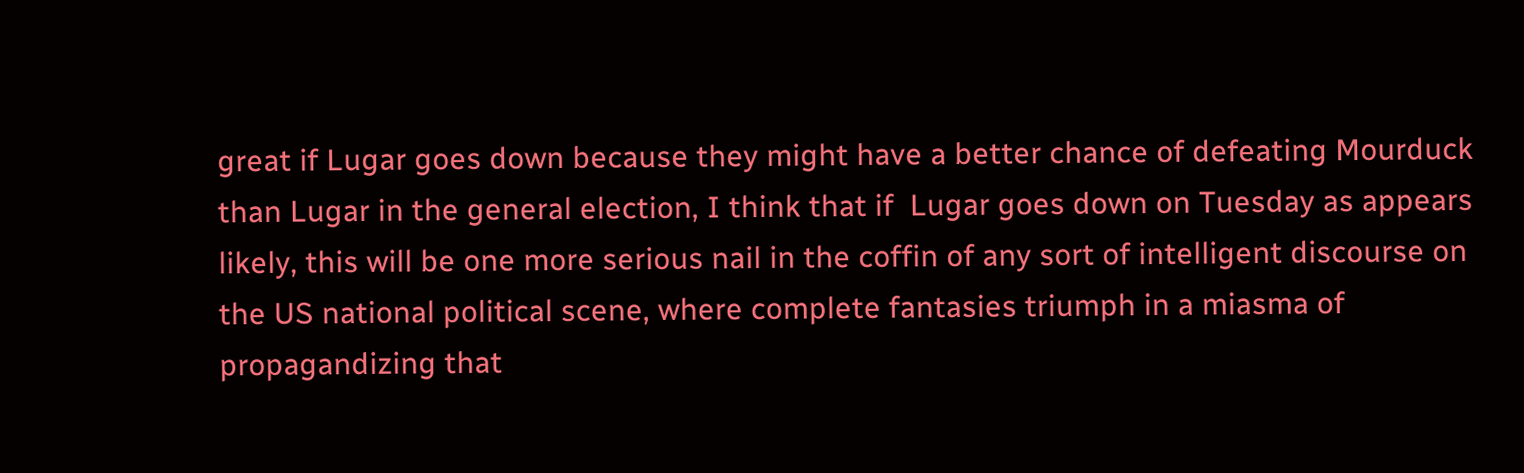great if Lugar goes down because they might have a better chance of defeating Mourduck than Lugar in the general election, I think that if  Lugar goes down on Tuesday as appears likely, this will be one more serious nail in the coffin of any sort of intelligent discourse on the US national political scene, where complete fantasies triumph in a miasma of propagandizing that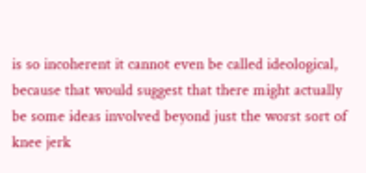is so incoherent it cannot even be called ideological, because that would suggest that there might actually be some ideas involved beyond just the worst sort of knee jerk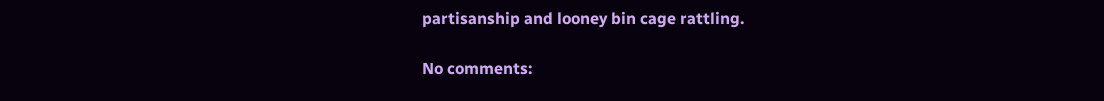partisanship and looney bin cage rattling.

No comments: